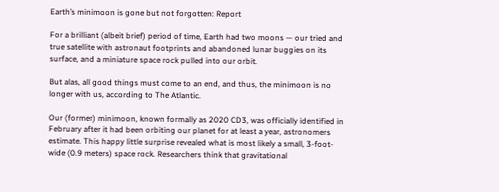Earth’s minimoon is gone but not forgotten: Report

For a brilliant (albeit brief) period of time, Earth had two moons — our tried and true satellite with astronaut footprints and abandoned lunar buggies on its surface, and a miniature space rock pulled into our orbit.

But alas, all good things must come to an end, and thus, the minimoon is no longer with us, according to The Atlantic.

Our (former) minimoon, known formally as 2020 CD3, was officially identified in February after it had been orbiting our planet for at least a year, astronomers estimate. This happy little surprise revealed what is most likely a small, 3-foot-wide (0.9 meters) space rock. Researchers think that gravitational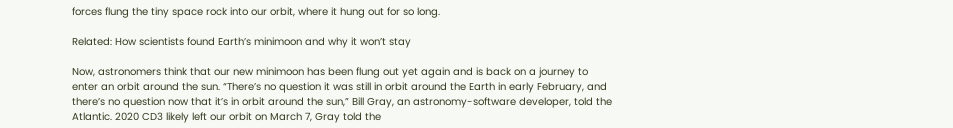forces flung the tiny space rock into our orbit, where it hung out for so long.

Related: How scientists found Earth’s minimoon and why it won’t stay

Now, astronomers think that our new minimoon has been flung out yet again and is back on a journey to enter an orbit around the sun. “There’s no question it was still in orbit around the Earth in early February, and there’s no question now that it’s in orbit around the sun,” Bill Gray, an astronomy-software developer, told the Atlantic. 2020 CD3 likely left our orbit on March 7, Gray told the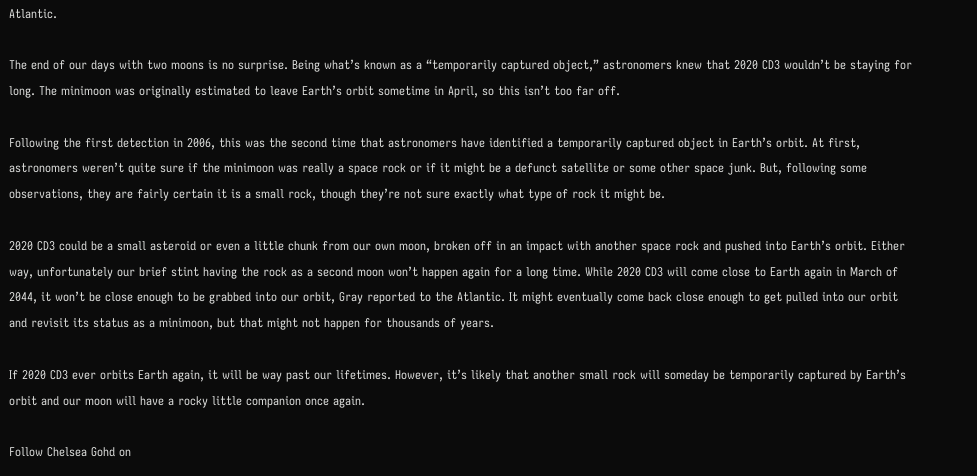Atlantic.

The end of our days with two moons is no surprise. Being what’s known as a “temporarily captured object,” astronomers knew that 2020 CD3 wouldn’t be staying for long. The minimoon was originally estimated to leave Earth’s orbit sometime in April, so this isn’t too far off.

Following the first detection in 2006, this was the second time that astronomers have identified a temporarily captured object in Earth’s orbit. At first, astronomers weren’t quite sure if the minimoon was really a space rock or if it might be a defunct satellite or some other space junk. But, following some observations, they are fairly certain it is a small rock, though they’re not sure exactly what type of rock it might be.

2020 CD3 could be a small asteroid or even a little chunk from our own moon, broken off in an impact with another space rock and pushed into Earth’s orbit. Either way, unfortunately our brief stint having the rock as a second moon won’t happen again for a long time. While 2020 CD3 will come close to Earth again in March of 2044, it won’t be close enough to be grabbed into our orbit, Gray reported to the Atlantic. It might eventually come back close enough to get pulled into our orbit and revisit its status as a minimoon, but that might not happen for thousands of years.

If 2020 CD3 ever orbits Earth again, it will be way past our lifetimes. However, it’s likely that another small rock will someday be temporarily captured by Earth’s orbit and our moon will have a rocky little companion once again.

Follow Chelsea Gohd on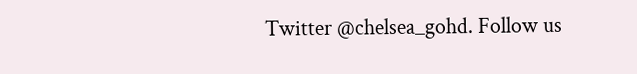Twitter @chelsea_gohd. Follow us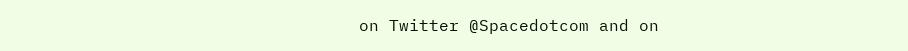on Twitter @Spacedotcom and on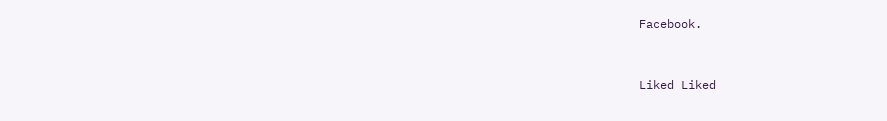Facebook.


Liked Liked